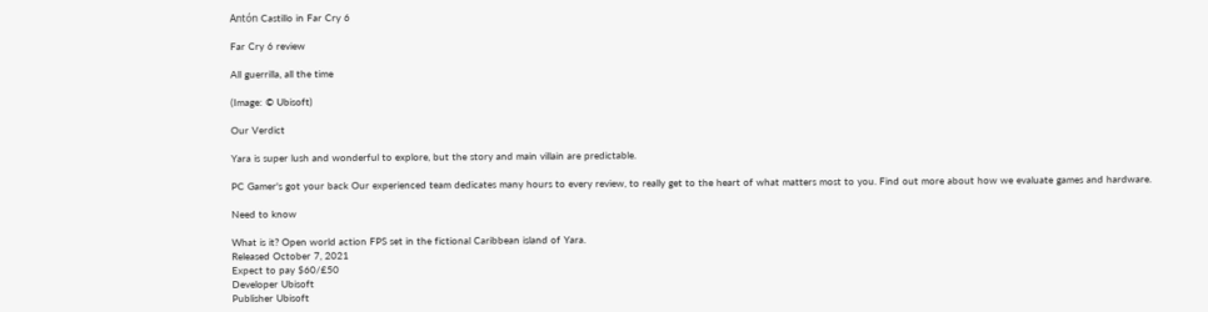Antón Castillo in Far Cry 6

Far Cry 6 review

All guerrilla, all the time

(Image: © Ubisoft)

Our Verdict

Yara is super lush and wonderful to explore, but the story and main villain are predictable.

PC Gamer's got your back Our experienced team dedicates many hours to every review, to really get to the heart of what matters most to you. Find out more about how we evaluate games and hardware.

Need to know

What is it? Open world action FPS set in the fictional Caribbean island of Yara.
Released October 7, 2021
Expect to pay $60/£50
Developer Ubisoft
Publisher Ubisoft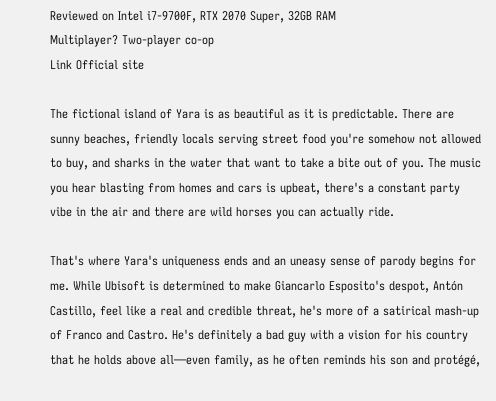Reviewed on Intel i7-9700F, RTX 2070 Super, 32GB RAM
Multiplayer? Two-player co-op
Link Official site

The fictional island of Yara is as beautiful as it is predictable. There are sunny beaches, friendly locals serving street food you're somehow not allowed to buy, and sharks in the water that want to take a bite out of you. The music you hear blasting from homes and cars is upbeat, there's a constant party vibe in the air and there are wild horses you can actually ride.

That's where Yara's uniqueness ends and an uneasy sense of parody begins for me. While Ubisoft is determined to make Giancarlo Esposito's despot, Antón Castillo, feel like a real and credible threat, he's more of a satirical mash-up of Franco and Castro. He's definitely a bad guy with a vision for his country that he holds above all—even family, as he often reminds his son and protégé,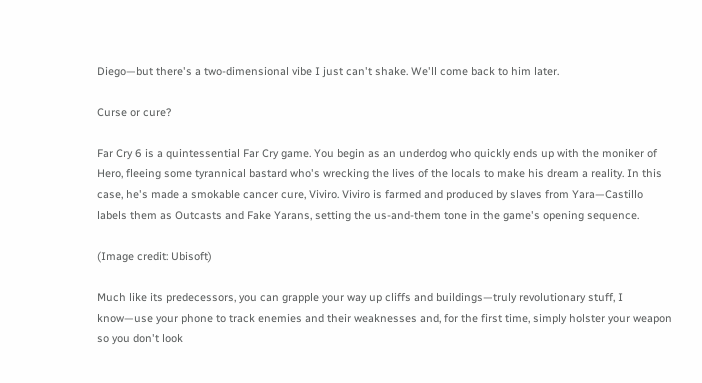Diego—but there's a two-dimensional vibe I just can't shake. We'll come back to him later.

Curse or cure?

Far Cry 6 is a quintessential Far Cry game. You begin as an underdog who quickly ends up with the moniker of Hero, fleeing some tyrannical bastard who's wrecking the lives of the locals to make his dream a reality. In this case, he's made a smokable cancer cure, Viviro. Viviro is farmed and produced by slaves from Yara—Castillo labels them as Outcasts and Fake Yarans, setting the us-and-them tone in the game's opening sequence.

(Image credit: Ubisoft)

Much like its predecessors, you can grapple your way up cliffs and buildings—truly revolutionary stuff, I know—use your phone to track enemies and their weaknesses and, for the first time, simply holster your weapon so you don't look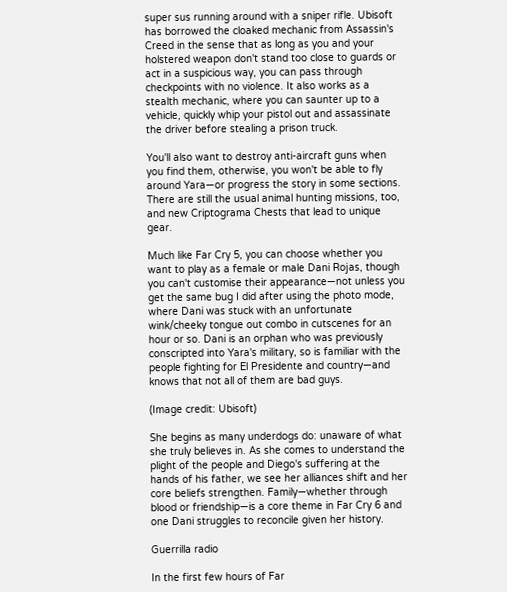super sus running around with a sniper rifle. Ubisoft has borrowed the cloaked mechanic from Assassin's Creed in the sense that as long as you and your holstered weapon don't stand too close to guards or act in a suspicious way, you can pass through checkpoints with no violence. It also works as a stealth mechanic, where you can saunter up to a vehicle, quickly whip your pistol out and assassinate the driver before stealing a prison truck.

You'll also want to destroy anti-aircraft guns when you find them, otherwise, you won't be able to fly around Yara—or progress the story in some sections. There are still the usual animal hunting missions, too, and new Criptograma Chests that lead to unique gear.

Much like Far Cry 5, you can choose whether you want to play as a female or male Dani Rojas, though you can't customise their appearance—not unless you get the same bug I did after using the photo mode, where Dani was stuck with an unfortunate wink/cheeky tongue out combo in cutscenes for an hour or so. Dani is an orphan who was previously conscripted into Yara's military, so is familiar with the people fighting for El Presidente and country—and knows that not all of them are bad guys.

(Image credit: Ubisoft)

She begins as many underdogs do: unaware of what she truly believes in. As she comes to understand the plight of the people and Diego's suffering at the hands of his father, we see her alliances shift and her core beliefs strengthen. Family—whether through blood or friendship—is a core theme in Far Cry 6 and one Dani struggles to reconcile given her history.

Guerrilla radio

In the first few hours of Far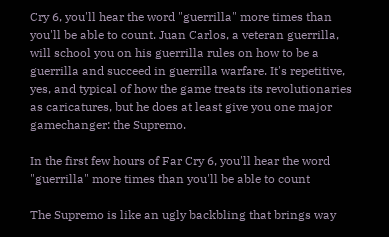Cry 6, you'll hear the word "guerrilla" more times than you'll be able to count. Juan Carlos, a veteran guerrilla, will school you on his guerrilla rules on how to be a guerrilla and succeed in guerrilla warfare. It's repetitive, yes, and typical of how the game treats its revolutionaries as caricatures, but he does at least give you one major gamechanger: the Supremo.

In the first few hours of Far Cry 6, you'll hear the word "guerrilla" more times than you'll be able to count

The Supremo is like an ugly backbling that brings way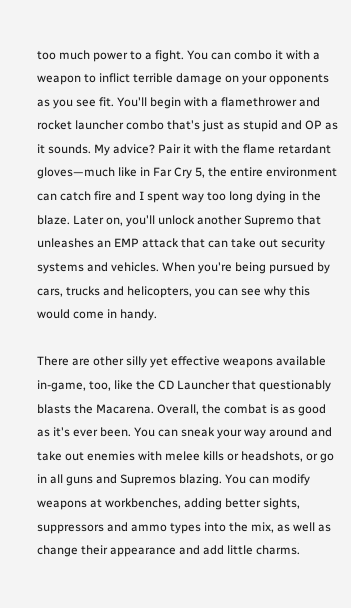too much power to a fight. You can combo it with a weapon to inflict terrible damage on your opponents as you see fit. You'll begin with a flamethrower and rocket launcher combo that's just as stupid and OP as it sounds. My advice? Pair it with the flame retardant gloves—much like in Far Cry 5, the entire environment can catch fire and I spent way too long dying in the blaze. Later on, you'll unlock another Supremo that unleashes an EMP attack that can take out security systems and vehicles. When you're being pursued by cars, trucks and helicopters, you can see why this would come in handy.

There are other silly yet effective weapons available in-game, too, like the CD Launcher that questionably blasts the Macarena. Overall, the combat is as good as it's ever been. You can sneak your way around and take out enemies with melee kills or headshots, or go in all guns and Supremos blazing. You can modify weapons at workbenches, adding better sights, suppressors and ammo types into the mix, as well as change their appearance and add little charms.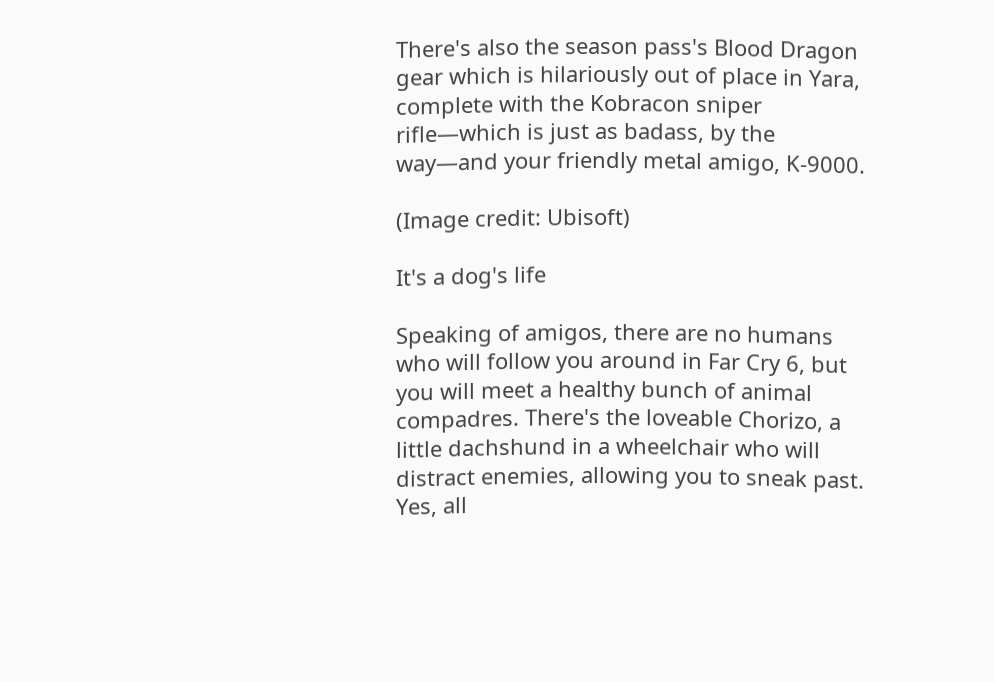There's also the season pass's Blood Dragon gear which is hilariously out of place in Yara, complete with the Kobracon sniper rifle—which is just as badass, by the way—and your friendly metal amigo, K-9000.

(Image credit: Ubisoft)

It's a dog's life

Speaking of amigos, there are no humans who will follow you around in Far Cry 6, but you will meet a healthy bunch of animal compadres. There's the loveable Chorizo, a little dachshund in a wheelchair who will distract enemies, allowing you to sneak past. Yes, all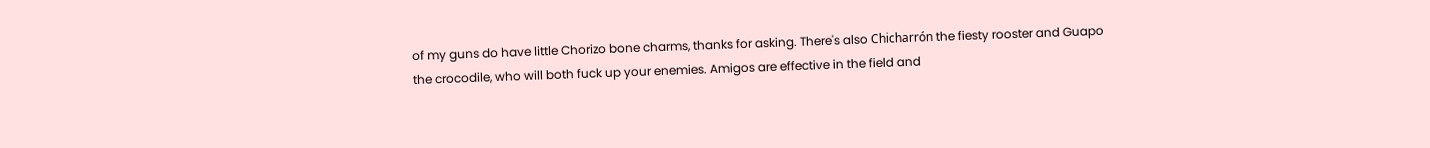of my guns do have little Chorizo bone charms, thanks for asking. There's also Chicharrón the fiesty rooster and Guapo the crocodile, who will both fuck up your enemies. Amigos are effective in the field and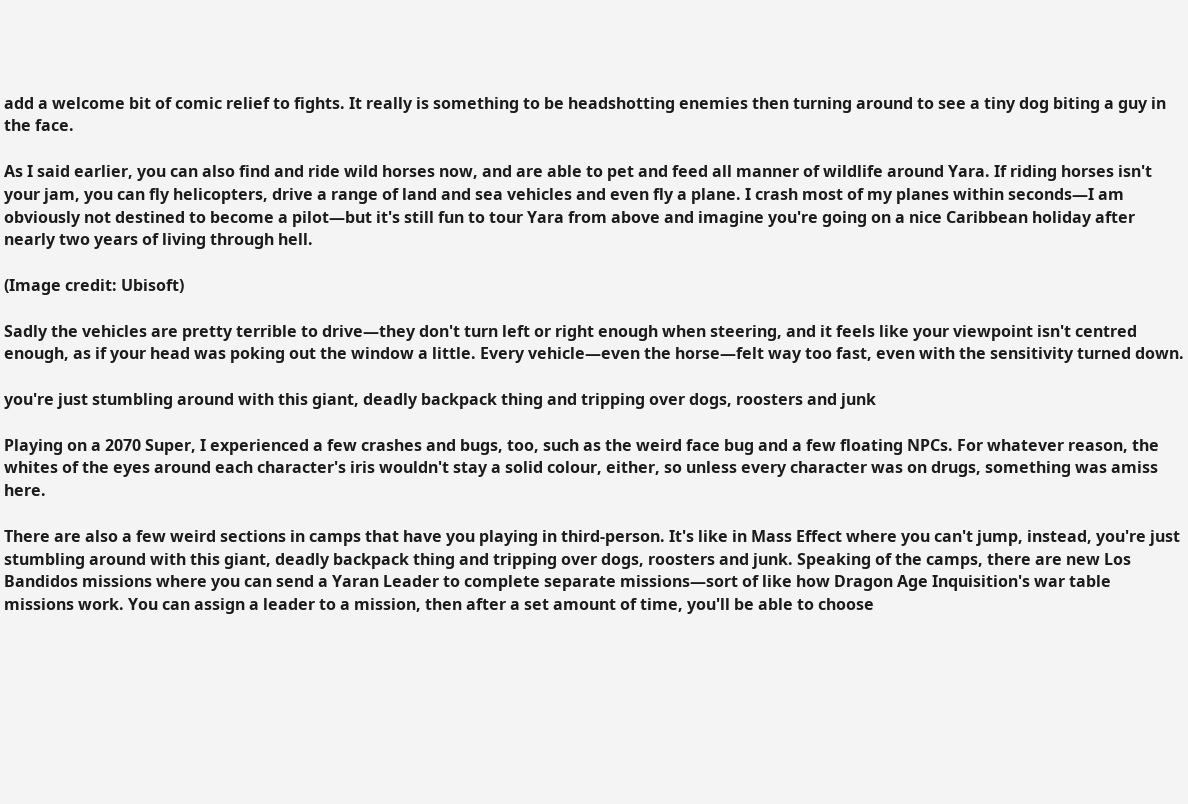add a welcome bit of comic relief to fights. It really is something to be headshotting enemies then turning around to see a tiny dog biting a guy in the face.

As I said earlier, you can also find and ride wild horses now, and are able to pet and feed all manner of wildlife around Yara. If riding horses isn't your jam, you can fly helicopters, drive a range of land and sea vehicles and even fly a plane. I crash most of my planes within seconds—I am obviously not destined to become a pilot—but it's still fun to tour Yara from above and imagine you're going on a nice Caribbean holiday after nearly two years of living through hell.

(Image credit: Ubisoft)

Sadly the vehicles are pretty terrible to drive—they don't turn left or right enough when steering, and it feels like your viewpoint isn't centred enough, as if your head was poking out the window a little. Every vehicle—even the horse—felt way too fast, even with the sensitivity turned down.

you're just stumbling around with this giant, deadly backpack thing and tripping over dogs, roosters and junk

Playing on a 2070 Super, I experienced a few crashes and bugs, too, such as the weird face bug and a few floating NPCs. For whatever reason, the whites of the eyes around each character's iris wouldn't stay a solid colour, either, so unless every character was on drugs, something was amiss here.

There are also a few weird sections in camps that have you playing in third-person. It's like in Mass Effect where you can't jump, instead, you're just stumbling around with this giant, deadly backpack thing and tripping over dogs, roosters and junk. Speaking of the camps, there are new Los Bandidos missions where you can send a Yaran Leader to complete separate missions—sort of like how Dragon Age Inquisition's war table missions work. You can assign a leader to a mission, then after a set amount of time, you'll be able to choose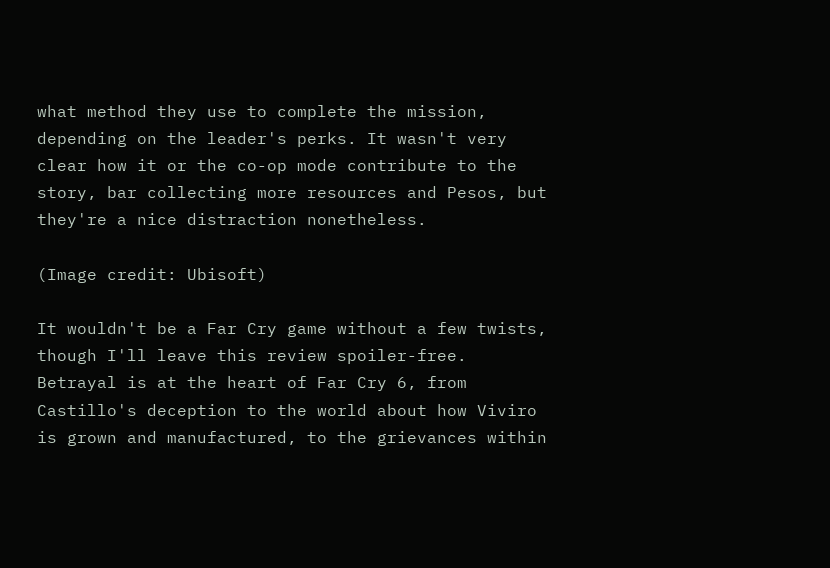what method they use to complete the mission, depending on the leader's perks. It wasn't very clear how it or the co-op mode contribute to the story, bar collecting more resources and Pesos, but they're a nice distraction nonetheless.

(Image credit: Ubisoft)

It wouldn't be a Far Cry game without a few twists, though I'll leave this review spoiler-free. Betrayal is at the heart of Far Cry 6, from Castillo's deception to the world about how Viviro is grown and manufactured, to the grievances within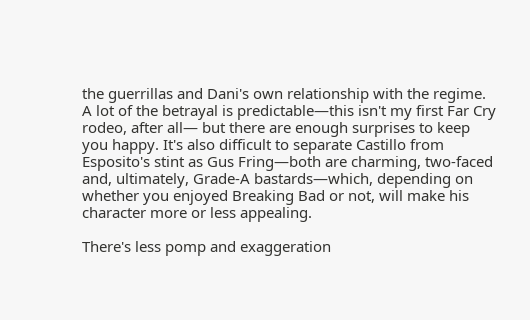the guerrillas and Dani's own relationship with the regime. A lot of the betrayal is predictable—this isn't my first Far Cry rodeo, after all— but there are enough surprises to keep you happy. It's also difficult to separate Castillo from Esposito's stint as Gus Fring—both are charming, two-faced and, ultimately, Grade-A bastards—which, depending on whether you enjoyed Breaking Bad or not, will make his character more or less appealing.

There's less pomp and exaggeration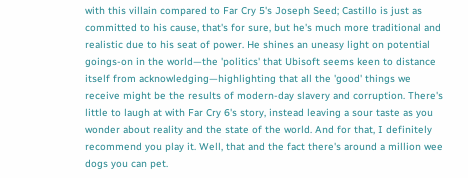with this villain compared to Far Cry 5's Joseph Seed; Castillo is just as committed to his cause, that's for sure, but he's much more traditional and realistic due to his seat of power. He shines an uneasy light on potential goings-on in the world—the 'politics' that Ubisoft seems keen to distance itself from acknowledging—highlighting that all the 'good' things we receive might be the results of modern-day slavery and corruption. There's little to laugh at with Far Cry 6's story, instead leaving a sour taste as you wonder about reality and the state of the world. And for that, I definitely recommend you play it. Well, that and the fact there's around a million wee dogs you can pet.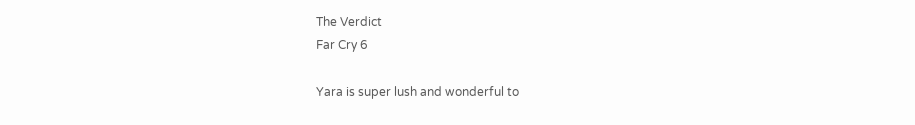The Verdict
Far Cry 6

Yara is super lush and wonderful to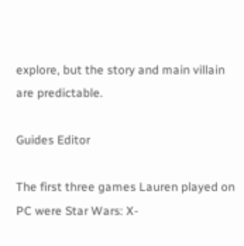explore, but the story and main villain are predictable.

Guides Editor

The first three games Lauren played on PC were Star Wars: X-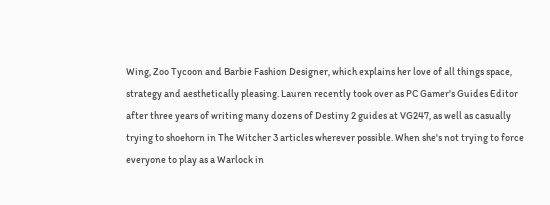Wing, Zoo Tycoon and Barbie Fashion Designer, which explains her love of all things space, strategy and aesthetically pleasing. Lauren recently took over as PC Gamer's Guides Editor after three years of writing many dozens of Destiny 2 guides at VG247, as well as casually trying to shoehorn in The Witcher 3 articles wherever possible. When she's not trying to force everyone to play as a Warlock in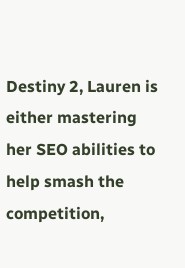Destiny 2, Lauren is either mastering her SEO abilities to help smash the competition,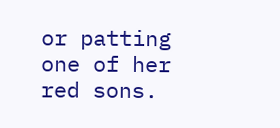or patting one of her red sons.